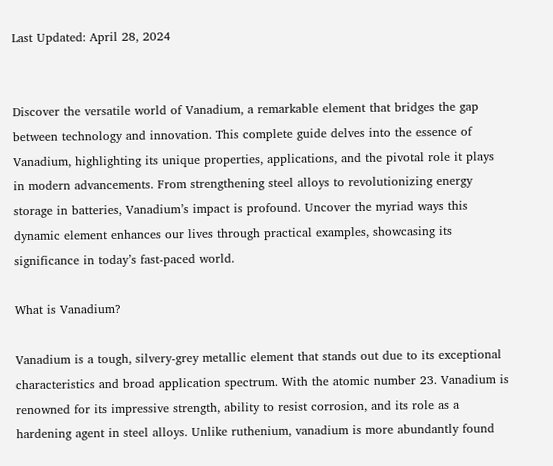Last Updated: April 28, 2024


Discover the versatile world of Vanadium, a remarkable element that bridges the gap between technology and innovation. This complete guide delves into the essence of Vanadium, highlighting its unique properties, applications, and the pivotal role it plays in modern advancements. From strengthening steel alloys to revolutionizing energy storage in batteries, Vanadium’s impact is profound. Uncover the myriad ways this dynamic element enhances our lives through practical examples, showcasing its significance in today’s fast-paced world.

What is Vanadium?

Vanadium is a tough, silvery-grey metallic element that stands out due to its exceptional characteristics and broad application spectrum. With the atomic number 23. Vanadium is renowned for its impressive strength, ability to resist corrosion, and its role as a hardening agent in steel alloys. Unlike ruthenium, vanadium is more abundantly found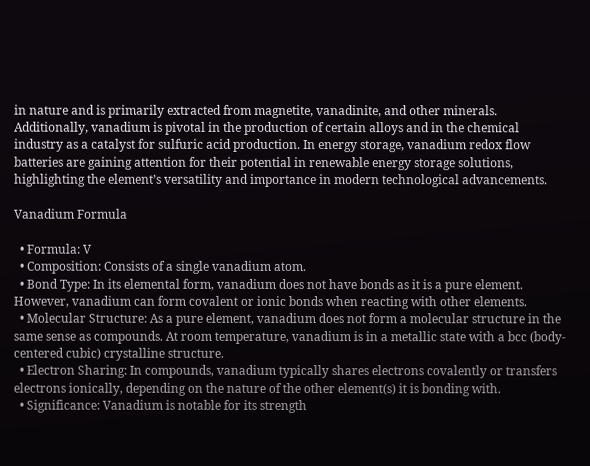in nature and is primarily extracted from magnetite, vanadinite, and other minerals. Additionally, vanadium is pivotal in the production of certain alloys and in the chemical industry as a catalyst for sulfuric acid production. In energy storage, vanadium redox flow batteries are gaining attention for their potential in renewable energy storage solutions, highlighting the element’s versatility and importance in modern technological advancements.

Vanadium Formula

  • Formula: V
  • Composition: Consists of a single vanadium atom.
  • Bond Type: In its elemental form, vanadium does not have bonds as it is a pure element. However, vanadium can form covalent or ionic bonds when reacting with other elements.
  • Molecular Structure: As a pure element, vanadium does not form a molecular structure in the same sense as compounds. At room temperature, vanadium is in a metallic state with a bcc (body-centered cubic) crystalline structure.
  • Electron Sharing: In compounds, vanadium typically shares electrons covalently or transfers electrons ionically, depending on the nature of the other element(s) it is bonding with.
  • Significance: Vanadium is notable for its strength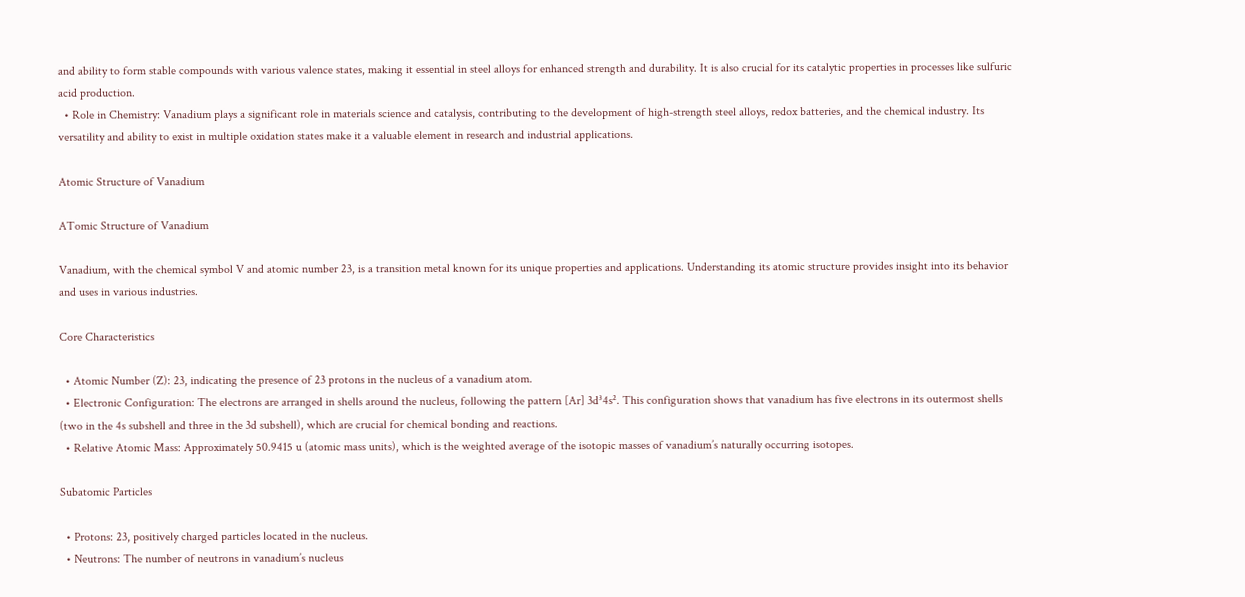and ability to form stable compounds with various valence states, making it essential in steel alloys for enhanced strength and durability. It is also crucial for its catalytic properties in processes like sulfuric acid production.
  • Role in Chemistry: Vanadium plays a significant role in materials science and catalysis, contributing to the development of high-strength steel alloys, redox batteries, and the chemical industry. Its versatility and ability to exist in multiple oxidation states make it a valuable element in research and industrial applications.

Atomic Structure of Vanadium

ATomic Structure of Vanadium

Vanadium, with the chemical symbol V and atomic number 23, is a transition metal known for its unique properties and applications. Understanding its atomic structure provides insight into its behavior and uses in various industries.

Core Characteristics

  • Atomic Number (Z): 23, indicating the presence of 23 protons in the nucleus of a vanadium atom.
  • Electronic Configuration: The electrons are arranged in shells around the nucleus, following the pattern [Ar] 3d³4s². This configuration shows that vanadium has five electrons in its outermost shells (two in the 4s subshell and three in the 3d subshell), which are crucial for chemical bonding and reactions.
  • Relative Atomic Mass: Approximately 50.9415 u (atomic mass units), which is the weighted average of the isotopic masses of vanadium’s naturally occurring isotopes.

Subatomic Particles

  • Protons: 23, positively charged particles located in the nucleus.
  • Neutrons: The number of neutrons in vanadium’s nucleus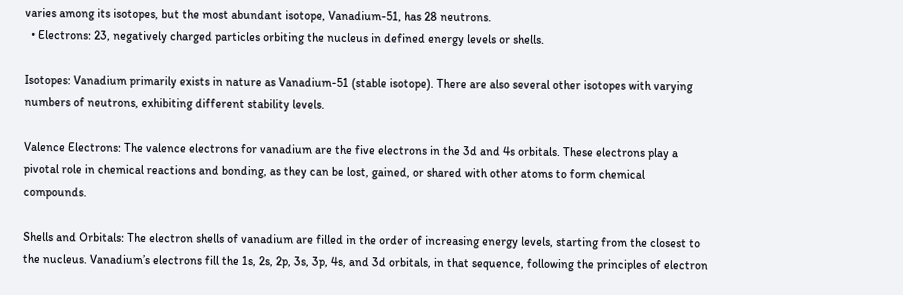varies among its isotopes, but the most abundant isotope, Vanadium-51, has 28 neutrons.
  • Electrons: 23, negatively charged particles orbiting the nucleus in defined energy levels or shells.

Isotopes: Vanadium primarily exists in nature as Vanadium-51 (stable isotope). There are also several other isotopes with varying numbers of neutrons, exhibiting different stability levels.

Valence Electrons: The valence electrons for vanadium are the five electrons in the 3d and 4s orbitals. These electrons play a pivotal role in chemical reactions and bonding, as they can be lost, gained, or shared with other atoms to form chemical compounds.

Shells and Orbitals: The electron shells of vanadium are filled in the order of increasing energy levels, starting from the closest to the nucleus. Vanadium’s electrons fill the 1s, 2s, 2p, 3s, 3p, 4s, and 3d orbitals, in that sequence, following the principles of electron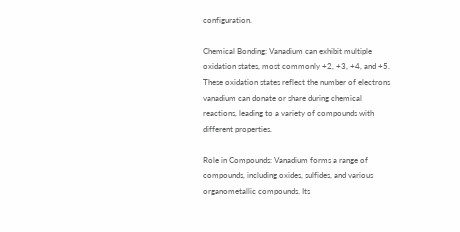configuration.

Chemical Bonding: Vanadium can exhibit multiple oxidation states, most commonly +2, +3, +4, and +5. These oxidation states reflect the number of electrons vanadium can donate or share during chemical reactions, leading to a variety of compounds with different properties.

Role in Compounds: Vanadium forms a range of compounds, including oxides, sulfides, and various organometallic compounds. Its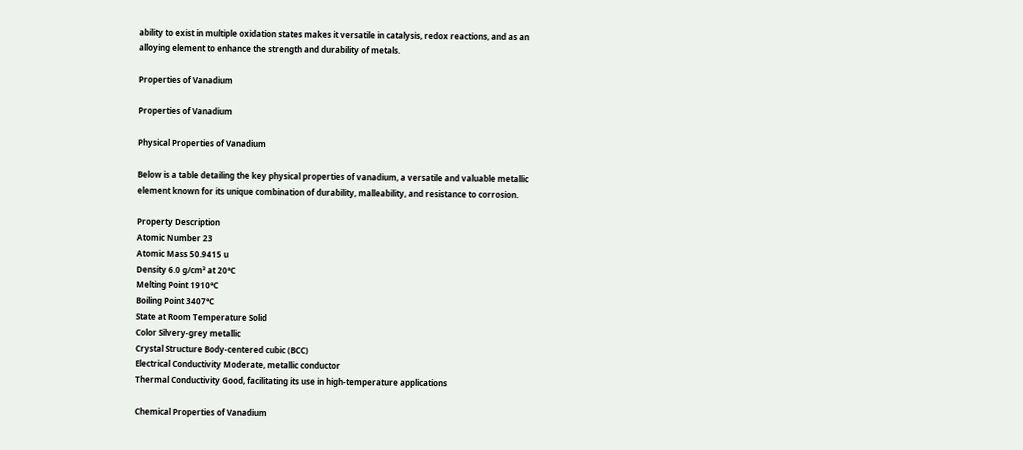ability to exist in multiple oxidation states makes it versatile in catalysis, redox reactions, and as an alloying element to enhance the strength and durability of metals.

Properties of Vanadium

Properties of Vanadium

Physical Properties of Vanadium

Below is a table detailing the key physical properties of vanadium, a versatile and valuable metallic element known for its unique combination of durability, malleability, and resistance to corrosion.

Property Description
Atomic Number 23
Atomic Mass 50.9415 u
Density 6.0 g/cm³ at 20°C
Melting Point 1910°C
Boiling Point 3407°C
State at Room Temperature Solid
Color Silvery-grey metallic
Crystal Structure Body-centered cubic (BCC)
Electrical Conductivity Moderate, metallic conductor
Thermal Conductivity Good, facilitating its use in high-temperature applications

Chemical Properties of Vanadium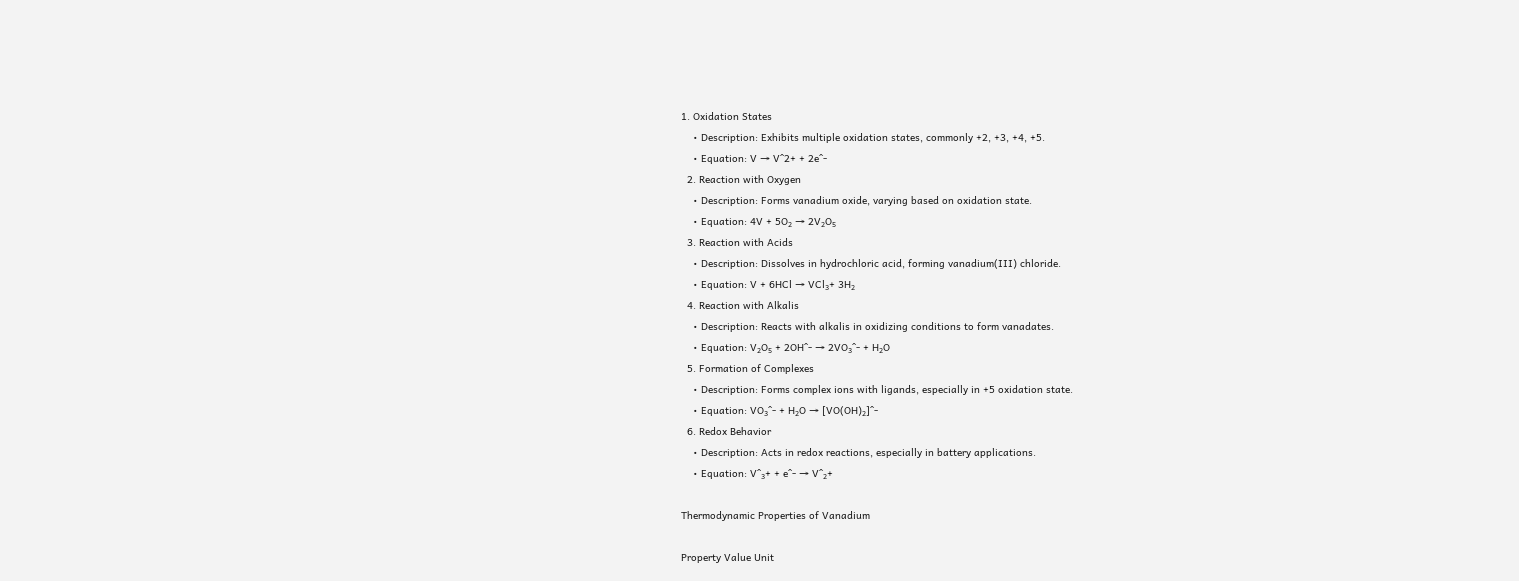1. Oxidation States
    • Description: Exhibits multiple oxidation states, commonly +2, +3, +4, +5.
    • Equation: V → V^2+ + 2e^-
  2. Reaction with Oxygen
    • Description: Forms vanadium oxide, varying based on oxidation state.
    • Equation: 4V + 5O₂ → 2V₂O₅
  3. Reaction with Acids
    • Description: Dissolves in hydrochloric acid, forming vanadium(III) chloride.
    • Equation: V + 6HCl → VCl₃+ 3H₂
  4. Reaction with Alkalis
    • Description: Reacts with alkalis in oxidizing conditions to form vanadates.
    • Equation: V₂O₅ + 2OH^- → 2VO₃^- + H₂O
  5. Formation of Complexes
    • Description: Forms complex ions with ligands, especially in +5 oxidation state.
    • Equation: VO₃^- + H₂O → [VO(OH)₂]^-
  6. Redox Behavior
    • Description: Acts in redox reactions, especially in battery applications.
    • Equation: V^₃+ + e^- → V^₂+

Thermodynamic Properties of Vanadium

Property Value Unit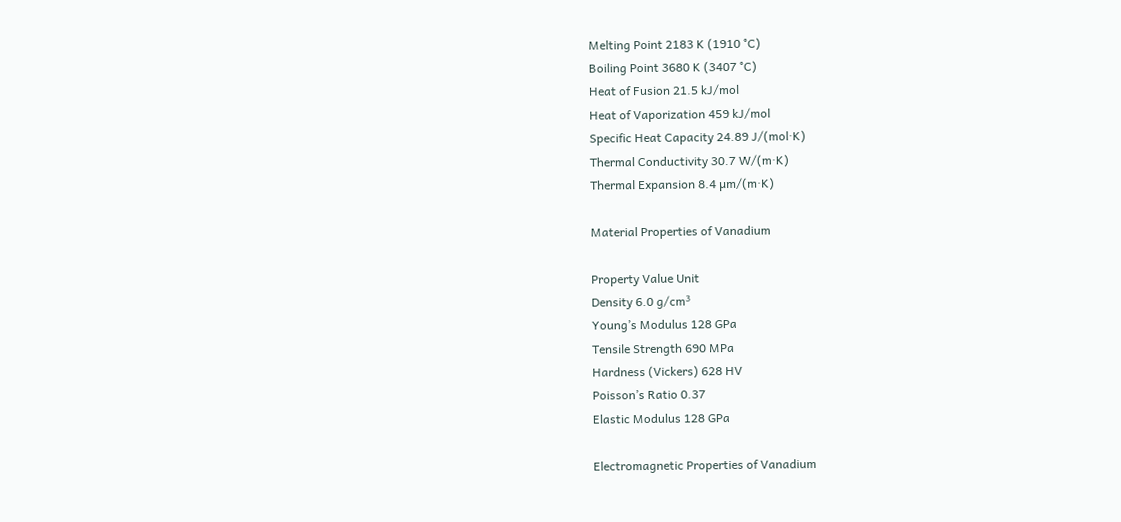Melting Point 2183 K (1910 °C)
Boiling Point 3680 K (3407 °C)
Heat of Fusion 21.5 kJ/mol
Heat of Vaporization 459 kJ/mol
Specific Heat Capacity 24.89 J/(mol·K)
Thermal Conductivity 30.7 W/(m·K)
Thermal Expansion 8.4 µm/(m·K)

Material Properties of Vanadium

Property Value Unit
Density 6.0 g/cm³
Young’s Modulus 128 GPa
Tensile Strength 690 MPa
Hardness (Vickers) 628 HV
Poisson’s Ratio 0.37
Elastic Modulus 128 GPa

Electromagnetic Properties of Vanadium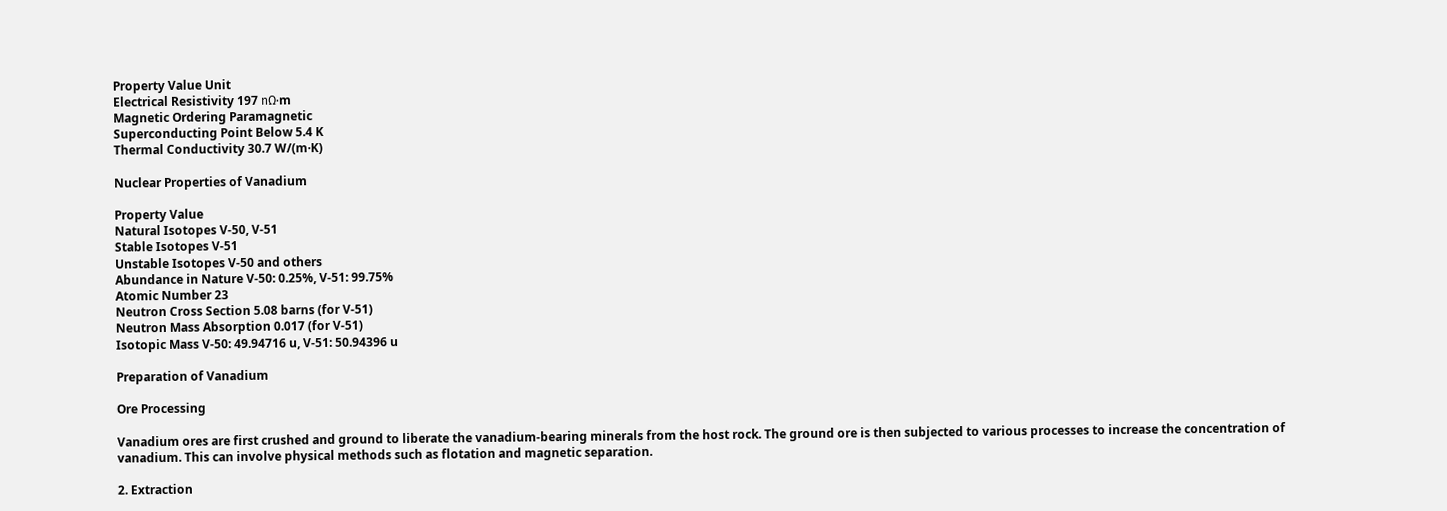Property Value Unit
Electrical Resistivity 197 nΩ·m
Magnetic Ordering Paramagnetic
Superconducting Point Below 5.4 K
Thermal Conductivity 30.7 W/(m·K)

Nuclear Properties of Vanadium

Property Value
Natural Isotopes V-50, V-51
Stable Isotopes V-51
Unstable Isotopes V-50 and others
Abundance in Nature V-50: 0.25%, V-51: 99.75%
Atomic Number 23
Neutron Cross Section 5.08 barns (for V-51)
Neutron Mass Absorption 0.017 (for V-51)
Isotopic Mass V-50: 49.94716 u, V-51: 50.94396 u

Preparation of Vanadium

Ore Processing

Vanadium ores are first crushed and ground to liberate the vanadium-bearing minerals from the host rock. The ground ore is then subjected to various processes to increase the concentration of vanadium. This can involve physical methods such as flotation and magnetic separation.

2. Extraction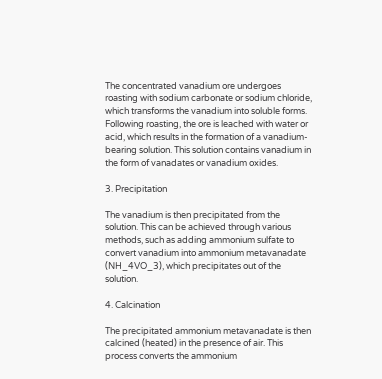The concentrated vanadium ore undergoes roasting with sodium carbonate or sodium chloride, which transforms the vanadium into soluble forms. Following roasting, the ore is leached with water or acid, which results in the formation of a vanadium-bearing solution. This solution contains vanadium in the form of vanadates or vanadium oxides.

3. Precipitation

The vanadium is then precipitated from the solution. This can be achieved through various methods, such as adding ammonium sulfate to convert vanadium into ammonium metavanadate (NH_4VO_3), which precipitates out of the solution.

4. Calcination

The precipitated ammonium metavanadate is then calcined (heated) in the presence of air. This process converts the ammonium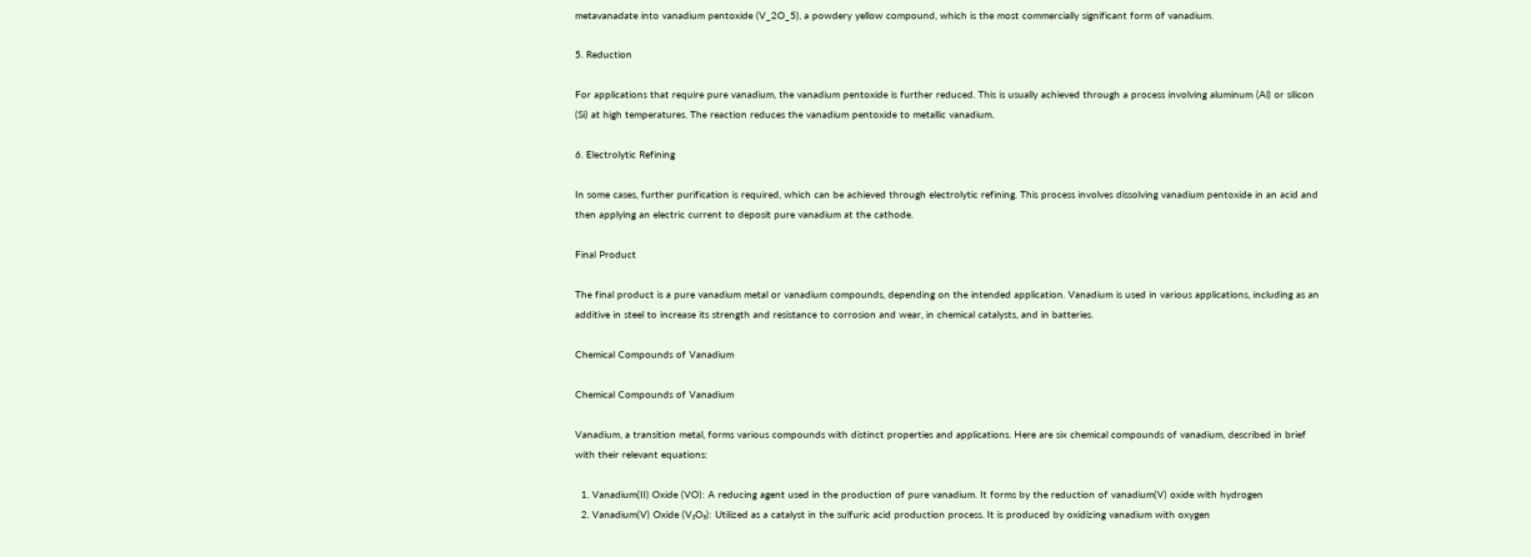metavanadate into vanadium pentoxide (V_2O_5), a powdery yellow compound, which is the most commercially significant form of vanadium.

5. Reduction

For applications that require pure vanadium, the vanadium pentoxide is further reduced. This is usually achieved through a process involving aluminum (Al) or silicon (Si) at high temperatures. The reaction reduces the vanadium pentoxide to metallic vanadium.

6. Electrolytic Refining

In some cases, further purification is required, which can be achieved through electrolytic refining. This process involves dissolving vanadium pentoxide in an acid and then applying an electric current to deposit pure vanadium at the cathode.

Final Product

The final product is a pure vanadium metal or vanadium compounds, depending on the intended application. Vanadium is used in various applications, including as an additive in steel to increase its strength and resistance to corrosion and wear, in chemical catalysts, and in batteries.

Chemical Compounds of Vanadium

Chemical Compounds of Vanadium

Vanadium, a transition metal, forms various compounds with distinct properties and applications. Here are six chemical compounds of vanadium, described in brief with their relevant equations:

  1. Vanadium(II) Oxide (VO): A reducing agent used in the production of pure vanadium. It forms by the reduction of vanadium(V) oxide with hydrogen
  2. Vanadium(V) Oxide (V₂O₅): Utilized as a catalyst in the sulfuric acid production process. It is produced by oxidizing vanadium with oxygen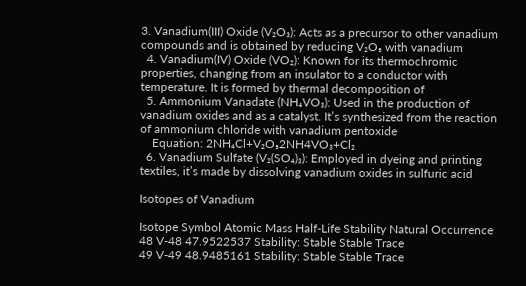3. Vanadium(III) Oxide (V₂O₃): Acts as a precursor to other vanadium compounds and is obtained by reducing V₂O₅ with vanadium
  4. Vanadium(IV) Oxide (VO₂): Known for its thermochromic properties, changing from an insulator to a conductor with temperature. It is formed by thermal decomposition of
  5. Ammonium Vanadate (NH₄VO₃): Used in the production of vanadium oxides and as a catalyst. It’s synthesized from the reaction of ammonium chloride with vanadium pentoxide
    Equation: 2NH₄Cl+V₂O₅2NH4VO₃+Cl₂
  6. Vanadium Sulfate (V₂(SO₄)₃): Employed in dyeing and printing textiles, it’s made by dissolving vanadium oxides in sulfuric acid

Isotopes of Vanadium

Isotope Symbol Atomic Mass Half-Life Stability Natural Occurrence
48 V-48 47.9522537 Stability: Stable Stable Trace
49 V-49 48.9485161 Stability: Stable Stable Trace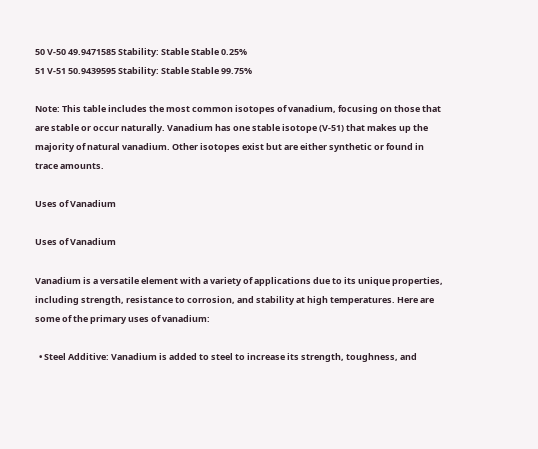50 V-50 49.9471585 Stability: Stable Stable 0.25%
51 V-51 50.9439595 Stability: Stable Stable 99.75%

Note: This table includes the most common isotopes of vanadium, focusing on those that are stable or occur naturally. Vanadium has one stable isotope (V-51) that makes up the majority of natural vanadium. Other isotopes exist but are either synthetic or found in trace amounts.

Uses of Vanadium

Uses of Vanadium

Vanadium is a versatile element with a variety of applications due to its unique properties, including strength, resistance to corrosion, and stability at high temperatures. Here are some of the primary uses of vanadium:

  • Steel Additive: Vanadium is added to steel to increase its strength, toughness, and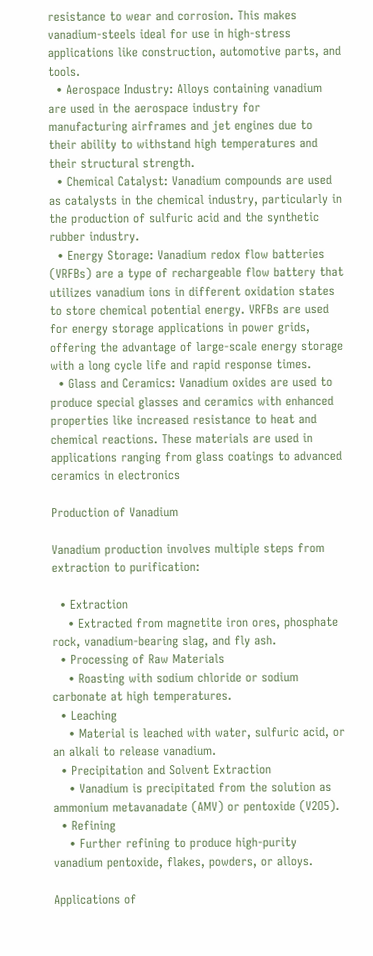resistance to wear and corrosion. This makes vanadium-steels ideal for use in high-stress applications like construction, automotive parts, and tools.
  • Aerospace Industry: Alloys containing vanadium are used in the aerospace industry for manufacturing airframes and jet engines due to their ability to withstand high temperatures and their structural strength.
  • Chemical Catalyst: Vanadium compounds are used as catalysts in the chemical industry, particularly in the production of sulfuric acid and the synthetic rubber industry.
  • Energy Storage: Vanadium redox flow batteries (VRFBs) are a type of rechargeable flow battery that utilizes vanadium ions in different oxidation states to store chemical potential energy. VRFBs are used for energy storage applications in power grids, offering the advantage of large-scale energy storage with a long cycle life and rapid response times.
  • Glass and Ceramics: Vanadium oxides are used to produce special glasses and ceramics with enhanced properties like increased resistance to heat and chemical reactions. These materials are used in applications ranging from glass coatings to advanced ceramics in electronics

Production of Vanadium

Vanadium production involves multiple steps from extraction to purification:

  • Extraction
    • Extracted from magnetite iron ores, phosphate rock, vanadium-bearing slag, and fly ash.
  • Processing of Raw Materials
    • Roasting with sodium chloride or sodium carbonate at high temperatures.
  • Leaching
    • Material is leached with water, sulfuric acid, or an alkali to release vanadium.
  • Precipitation and Solvent Extraction
    • Vanadium is precipitated from the solution as ammonium metavanadate (AMV) or pentoxide (V2O5).
  • Refining
    • Further refining to produce high-purity vanadium pentoxide, flakes, powders, or alloys.

Applications of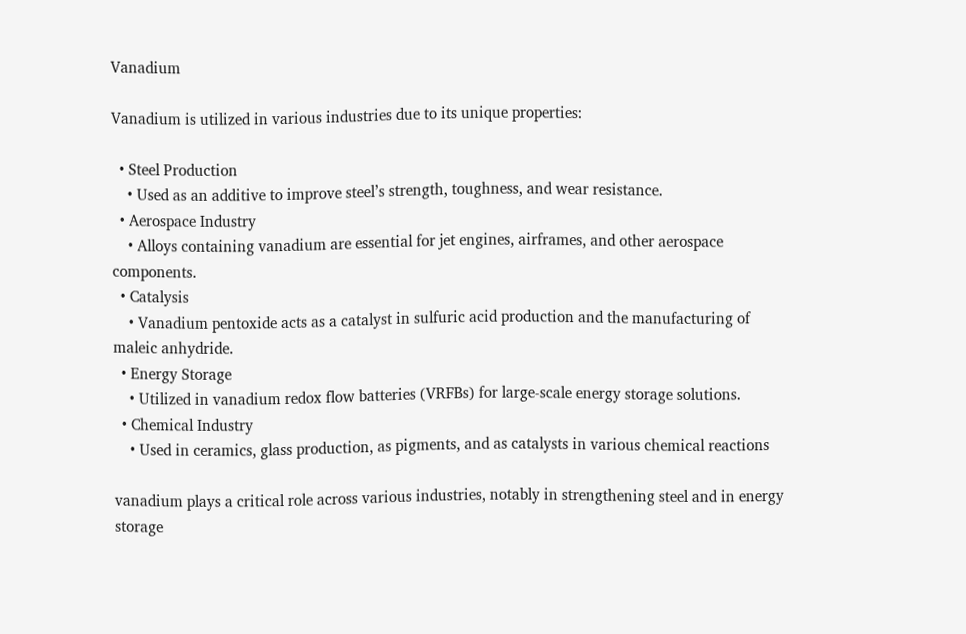Vanadium

Vanadium is utilized in various industries due to its unique properties:

  • Steel Production
    • Used as an additive to improve steel’s strength, toughness, and wear resistance.
  • Aerospace Industry
    • Alloys containing vanadium are essential for jet engines, airframes, and other aerospace components.
  • Catalysis
    • Vanadium pentoxide acts as a catalyst in sulfuric acid production and the manufacturing of maleic anhydride.
  • Energy Storage
    • Utilized in vanadium redox flow batteries (VRFBs) for large-scale energy storage solutions.
  • Chemical Industry
    • Used in ceramics, glass production, as pigments, and as catalysts in various chemical reactions

vanadium plays a critical role across various industries, notably in strengthening steel and in energy storage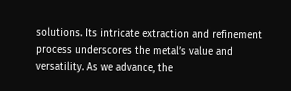solutions. Its intricate extraction and refinement process underscores the metal’s value and versatility. As we advance, the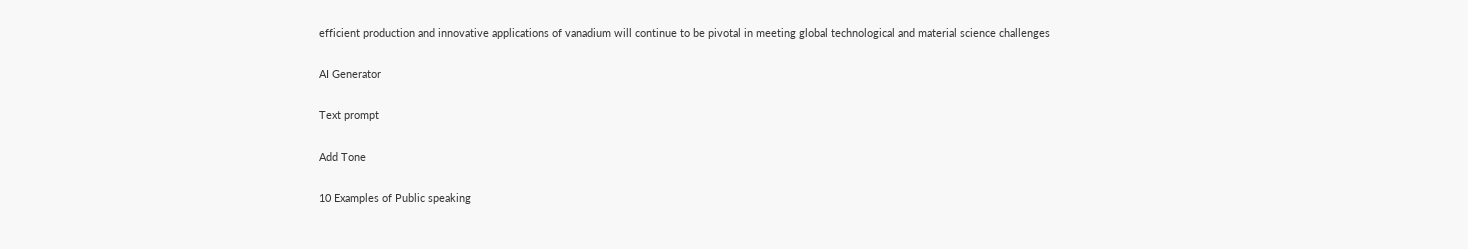efficient production and innovative applications of vanadium will continue to be pivotal in meeting global technological and material science challenges

AI Generator

Text prompt

Add Tone

10 Examples of Public speaking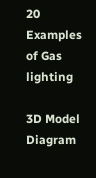20 Examples of Gas lighting

3D Model Diagram